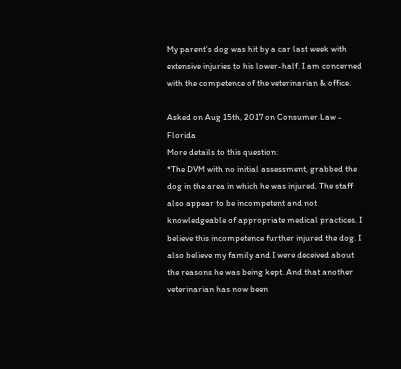My parent's dog was hit by a car last week with extensive injuries to his lower-half. I am concerned with the competence of the veterinarian & office.

Asked on Aug 15th, 2017 on Consumer Law - Florida
More details to this question:
*The DVM with no initial assessment, grabbed the dog in the area in which he was injured. The staff also appear to be incompetent and not knowledgeable of appropriate medical practices. I believe this incompetence further injured the dog. I also believe my family and I were deceived about the reasons he was being kept. And that another veterinarian has now been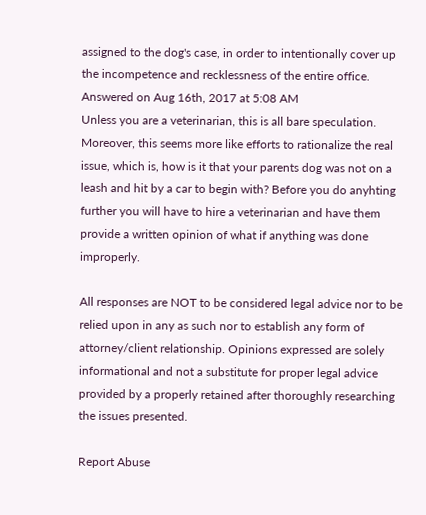assigned to the dog's case, in order to intentionally cover up the incompetence and recklessness of the entire office.
Answered on Aug 16th, 2017 at 5:08 AM
Unless you are a veterinarian, this is all bare speculation. Moreover, this seems more like efforts to rationalize the real issue, which is, how is it that your parents dog was not on a leash and hit by a car to begin with? Before you do anyhting further you will have to hire a veterinarian and have them provide a written opinion of what if anything was done improperly.

All responses are NOT to be considered legal advice nor to be relied upon in any as such nor to establish any form of attorney/client relationship. Opinions expressed are solely informational and not a substitute for proper legal advice provided by a properly retained after thoroughly researching the issues presented.

Report Abuse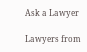Ask a Lawyer

Lawyers from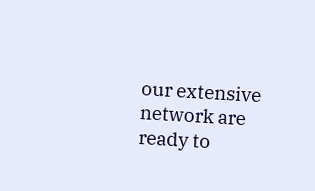our extensive network are ready to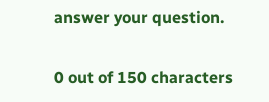answer your question.

0 out of 150 characters